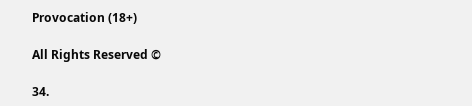Provocation (18+)

All Rights Reserved ©

34.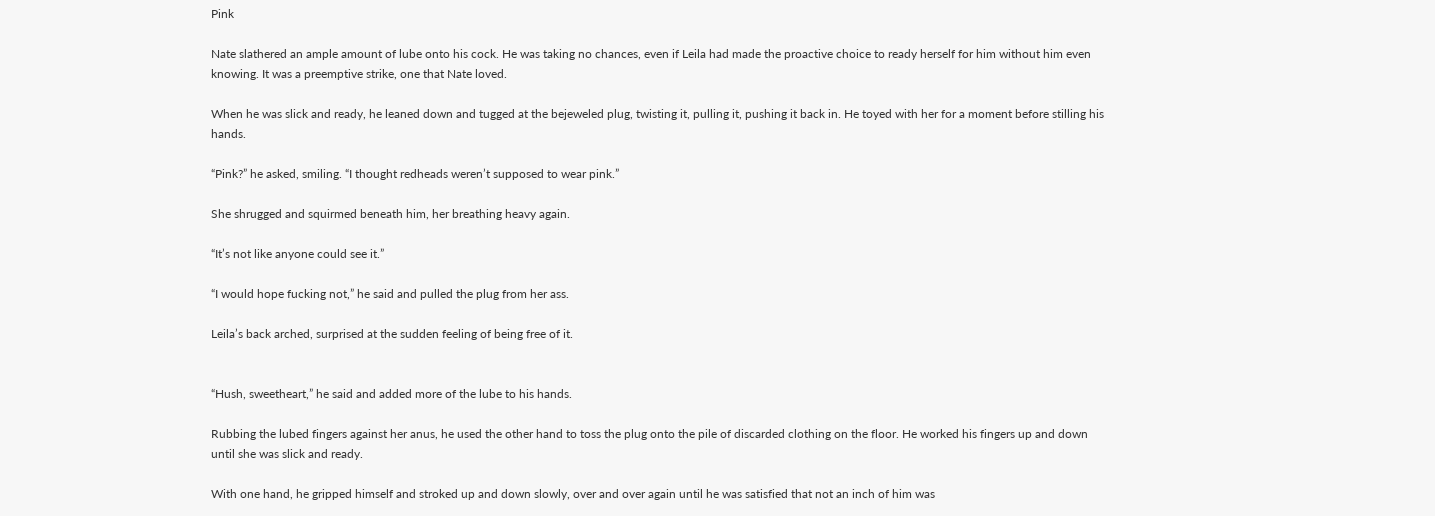Pink

Nate slathered an ample amount of lube onto his cock. He was taking no chances, even if Leila had made the proactive choice to ready herself for him without him even knowing. It was a preemptive strike, one that Nate loved.

When he was slick and ready, he leaned down and tugged at the bejeweled plug, twisting it, pulling it, pushing it back in. He toyed with her for a moment before stilling his hands.

“Pink?” he asked, smiling. “I thought redheads weren’t supposed to wear pink.”

She shrugged and squirmed beneath him, her breathing heavy again.

“It’s not like anyone could see it.”

“I would hope fucking not,” he said and pulled the plug from her ass.

Leila’s back arched, surprised at the sudden feeling of being free of it.


“Hush, sweetheart,” he said and added more of the lube to his hands.

Rubbing the lubed fingers against her anus, he used the other hand to toss the plug onto the pile of discarded clothing on the floor. He worked his fingers up and down until she was slick and ready.

With one hand, he gripped himself and stroked up and down slowly, over and over again until he was satisfied that not an inch of him was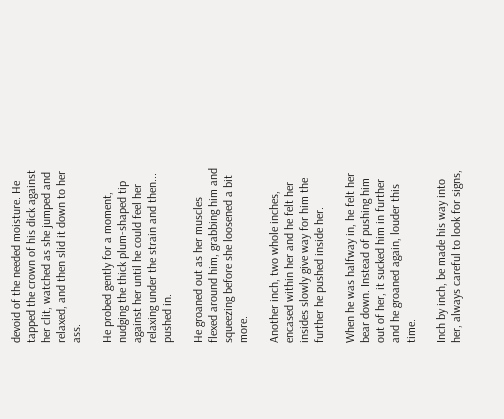devoid of the needed moisture. He tapped the crown of his dick against her clit, watched as she jumped and relaxed, and then slid it down to her ass.

He probed gently for a moment, nudging the thick plum-shaped tip against her until he could feel her relaxing under the strain and then... pushed in.

He groaned out as her muscles flexed around him, grabbing him and squeezing before she loosened a bit more.

Another inch, two whole inches, encased within her and he felt her insides slowly give way for him the further he pushed inside her.

When he was halfway in, he felt her bear down. Instead of pushing him out of her, it sucked him in further and he groaned again, louder this time.

Inch by inch, be made his way into her, always careful to look for signs,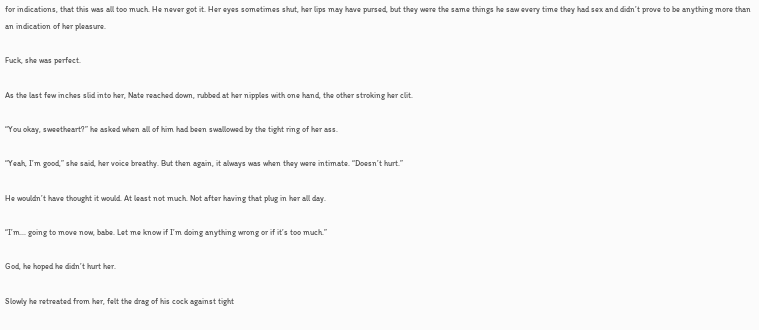for indications, that this was all too much. He never got it. Her eyes sometimes shut, her lips may have pursed, but they were the same things he saw every time they had sex and didn’t prove to be anything more than an indication of her pleasure.

Fuck, she was perfect.

As the last few inches slid into her, Nate reached down, rubbed at her nipples with one hand, the other stroking her clit.

“You okay, sweetheart?” he asked when all of him had been swallowed by the tight ring of her ass.

“Yeah, I’m good,” she said, her voice breathy. But then again, it always was when they were intimate. “Doesn’t hurt.”

He wouldn’t have thought it would. At least not much. Not after having that plug in her all day.

“I’m... going to move now, babe. Let me know if I’m doing anything wrong or if it’s too much.”

God, he hoped he didn’t hurt her.

Slowly he retreated from her, felt the drag of his cock against tight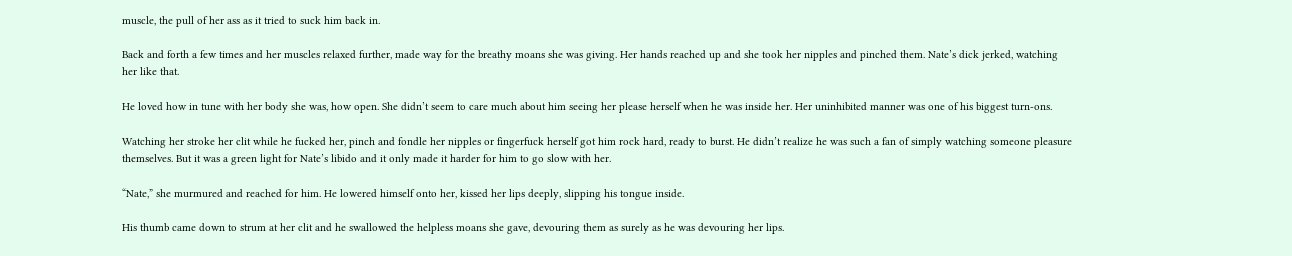muscle, the pull of her ass as it tried to suck him back in.

Back and forth a few times and her muscles relaxed further, made way for the breathy moans she was giving. Her hands reached up and she took her nipples and pinched them. Nate’s dick jerked, watching her like that.

He loved how in tune with her body she was, how open. She didn’t seem to care much about him seeing her please herself when he was inside her. Her uninhibited manner was one of his biggest turn-ons.

Watching her stroke her clit while he fucked her, pinch and fondle her nipples or fingerfuck herself got him rock hard, ready to burst. He didn’t realize he was such a fan of simply watching someone pleasure themselves. But it was a green light for Nate’s libido and it only made it harder for him to go slow with her.

“Nate,” she murmured and reached for him. He lowered himself onto her, kissed her lips deeply, slipping his tongue inside.

His thumb came down to strum at her clit and he swallowed the helpless moans she gave, devouring them as surely as he was devouring her lips.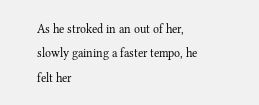As he stroked in an out of her, slowly gaining a faster tempo, he felt her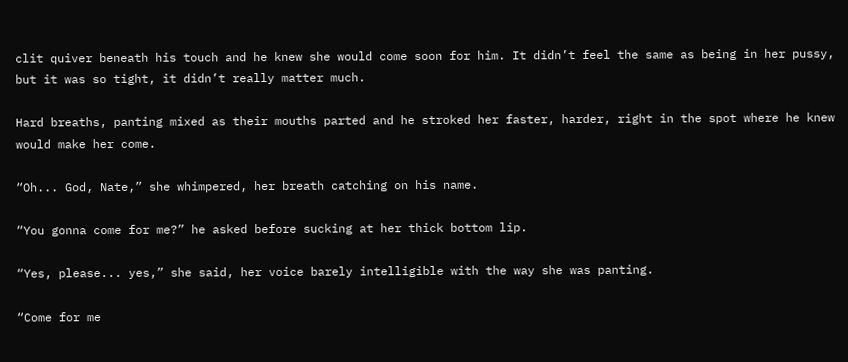clit quiver beneath his touch and he knew she would come soon for him. It didn’t feel the same as being in her pussy, but it was so tight, it didn’t really matter much.

Hard breaths, panting mixed as their mouths parted and he stroked her faster, harder, right in the spot where he knew would make her come.

“Oh... God, Nate,” she whimpered, her breath catching on his name.

“You gonna come for me?” he asked before sucking at her thick bottom lip.

“Yes, please... yes,” she said, her voice barely intelligible with the way she was panting.

“Come for me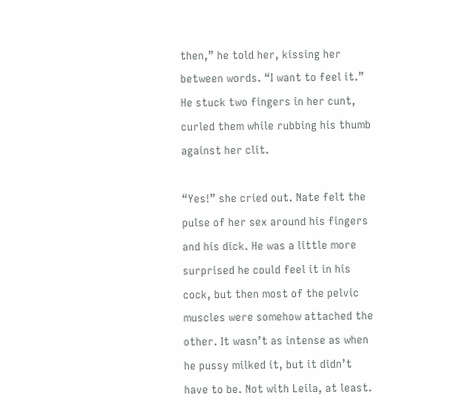then,” he told her, kissing her between words. “I want to feel it.” He stuck two fingers in her cunt, curled them while rubbing his thumb against her clit.

“Yes!” she cried out. Nate felt the pulse of her sex around his fingers and his dick. He was a little more surprised he could feel it in his cock, but then most of the pelvic muscles were somehow attached the other. It wasn’t as intense as when he pussy milked it, but it didn’t have to be. Not with Leila, at least.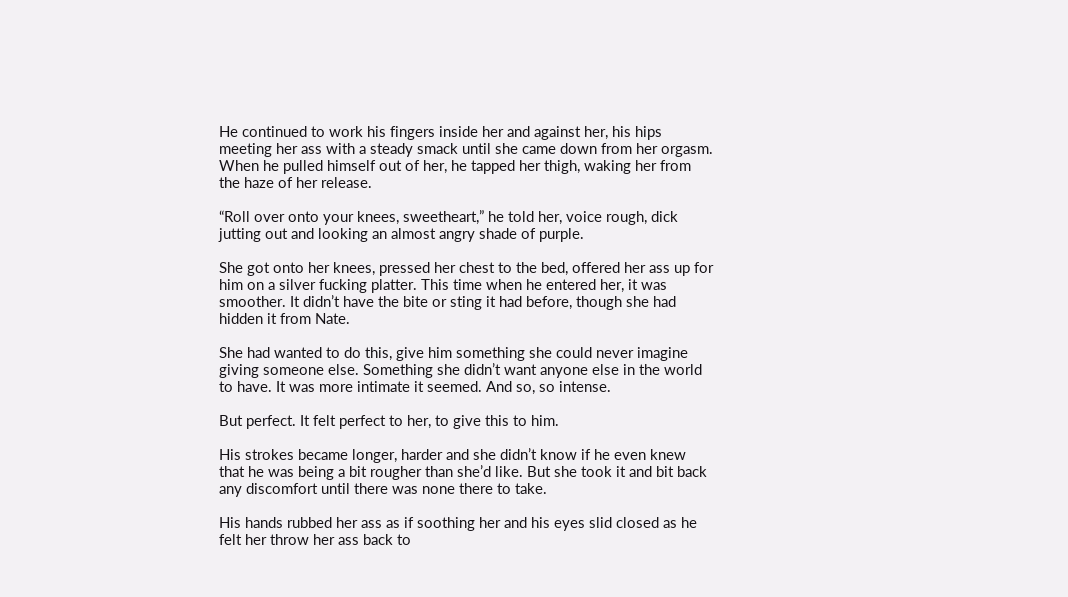He continued to work his fingers inside her and against her, his hips meeting her ass with a steady smack until she came down from her orgasm. When he pulled himself out of her, he tapped her thigh, waking her from the haze of her release.

“Roll over onto your knees, sweetheart,” he told her, voice rough, dick jutting out and looking an almost angry shade of purple.

She got onto her knees, pressed her chest to the bed, offered her ass up for him on a silver fucking platter. This time when he entered her, it was smoother. It didn’t have the bite or sting it had before, though she had hidden it from Nate.

She had wanted to do this, give him something she could never imagine giving someone else. Something she didn’t want anyone else in the world to have. It was more intimate it seemed. And so, so intense.

But perfect. It felt perfect to her, to give this to him.

His strokes became longer, harder and she didn’t know if he even knew that he was being a bit rougher than she’d like. But she took it and bit back any discomfort until there was none there to take.

His hands rubbed her ass as if soothing her and his eyes slid closed as he felt her throw her ass back to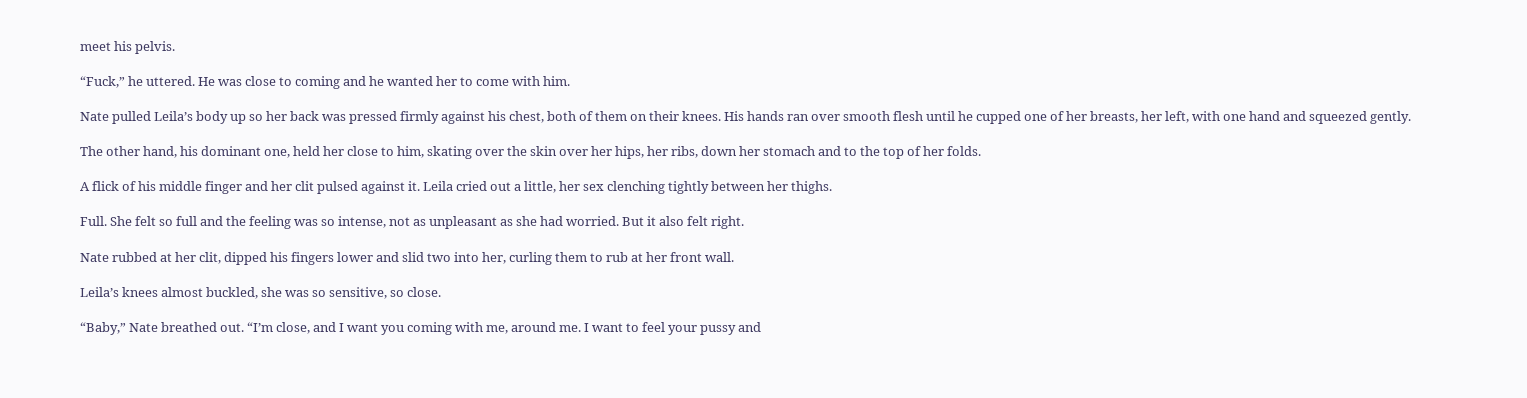meet his pelvis.

“Fuck,” he uttered. He was close to coming and he wanted her to come with him.

Nate pulled Leila’s body up so her back was pressed firmly against his chest, both of them on their knees. His hands ran over smooth flesh until he cupped one of her breasts, her left, with one hand and squeezed gently.

The other hand, his dominant one, held her close to him, skating over the skin over her hips, her ribs, down her stomach and to the top of her folds.

A flick of his middle finger and her clit pulsed against it. Leila cried out a little, her sex clenching tightly between her thighs.

Full. She felt so full and the feeling was so intense, not as unpleasant as she had worried. But it also felt right.

Nate rubbed at her clit, dipped his fingers lower and slid two into her, curling them to rub at her front wall.

Leila’s knees almost buckled, she was so sensitive, so close.

“Baby,” Nate breathed out. “I’m close, and I want you coming with me, around me. I want to feel your pussy and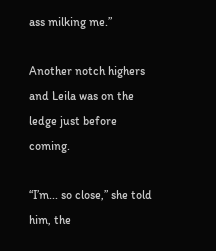ass milking me.”

Another notch highers and Leila was on the ledge just before coming.

“I’m... so close,” she told him, the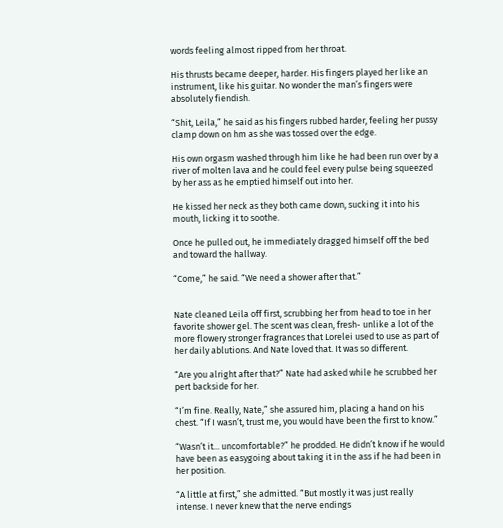words feeling almost ripped from her throat.

His thrusts became deeper, harder. His fingers played her like an instrument, like his guitar. No wonder the man’s fingers were absolutely fiendish.

“Shit, Leila,” he said as his fingers rubbed harder, feeling her pussy clamp down on hm as she was tossed over the edge.

His own orgasm washed through him like he had been run over by a river of molten lava and he could feel every pulse being squeezed by her ass as he emptied himself out into her.

He kissed her neck as they both came down, sucking it into his mouth, licking it to soothe.

Once he pulled out, he immediately dragged himself off the bed and toward the hallway.

“Come,” he said. “We need a shower after that.”


Nate cleaned Leila off first, scrubbing her from head to toe in her favorite shower gel. The scent was clean, fresh- unlike a lot of the more flowery stronger fragrances that Lorelei used to use as part of her daily ablutions. And Nate loved that. It was so different.

“Are you alright after that?” Nate had asked while he scrubbed her pert backside for her.

“I’m fine. Really, Nate,” she assured him, placing a hand on his chest. “If I wasn’t, trust me, you would have been the first to know.”

“Wasn’t it... uncomfortable?” he prodded. He didn’t know if he would have been as easygoing about taking it in the ass if he had been in her position.

“A little at first,” she admitted. “But mostly it was just really intense. I never knew that the nerve endings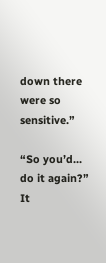down there were so sensitive.”

“So you’d... do it again?” It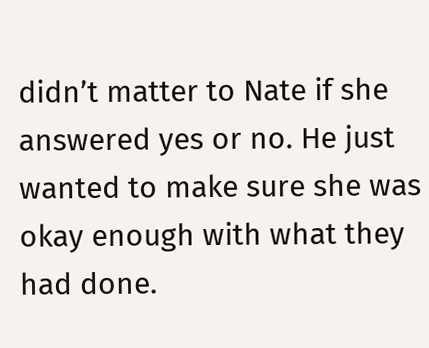didn’t matter to Nate if she answered yes or no. He just wanted to make sure she was okay enough with what they had done.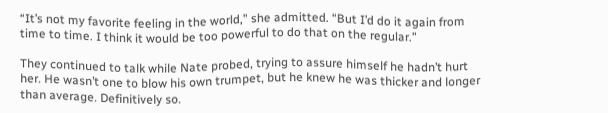“It’s not my favorite feeling in the world,” she admitted. “But I’d do it again from time to time. I think it would be too powerful to do that on the regular.”

They continued to talk while Nate probed, trying to assure himself he hadn’t hurt her. He wasn’t one to blow his own trumpet, but he knew he was thicker and longer than average. Definitively so.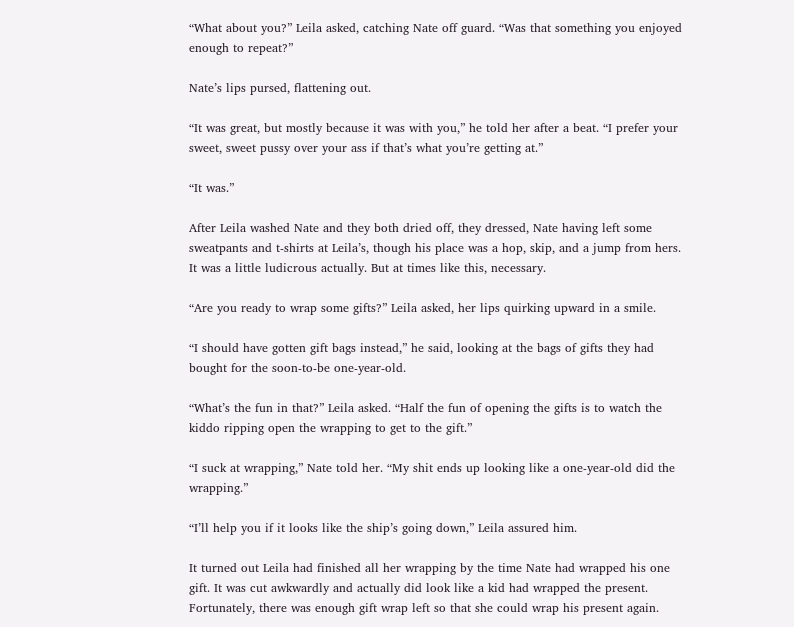“What about you?” Leila asked, catching Nate off guard. “Was that something you enjoyed enough to repeat?”

Nate’s lips pursed, flattening out.

“It was great, but mostly because it was with you,” he told her after a beat. “I prefer your sweet, sweet pussy over your ass if that’s what you’re getting at.”

“It was.”

After Leila washed Nate and they both dried off, they dressed, Nate having left some sweatpants and t-shirts at Leila’s, though his place was a hop, skip, and a jump from hers. It was a little ludicrous actually. But at times like this, necessary.

“Are you ready to wrap some gifts?” Leila asked, her lips quirking upward in a smile.

“I should have gotten gift bags instead,” he said, looking at the bags of gifts they had bought for the soon-to-be one-year-old.

“What’s the fun in that?” Leila asked. “Half the fun of opening the gifts is to watch the kiddo ripping open the wrapping to get to the gift.”

“I suck at wrapping,” Nate told her. “My shit ends up looking like a one-year-old did the wrapping.”

“I’ll help you if it looks like the ship’s going down,” Leila assured him.

It turned out Leila had finished all her wrapping by the time Nate had wrapped his one gift. It was cut awkwardly and actually did look like a kid had wrapped the present. Fortunately, there was enough gift wrap left so that she could wrap his present again.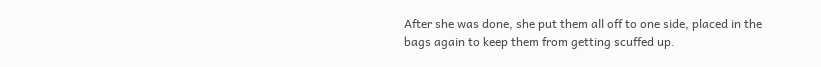After she was done, she put them all off to one side, placed in the bags again to keep them from getting scuffed up.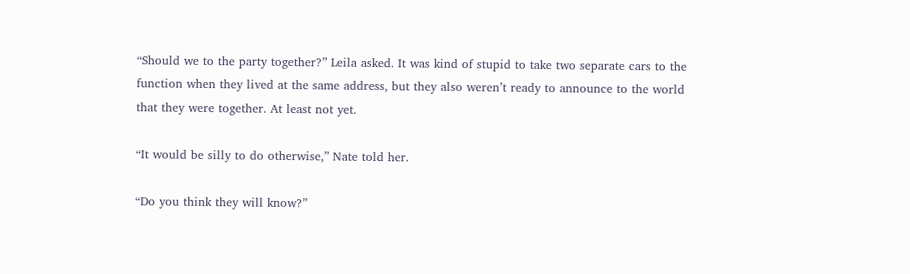“Should we to the party together?” Leila asked. It was kind of stupid to take two separate cars to the function when they lived at the same address, but they also weren’t ready to announce to the world that they were together. At least not yet.

“It would be silly to do otherwise,” Nate told her.

“Do you think they will know?”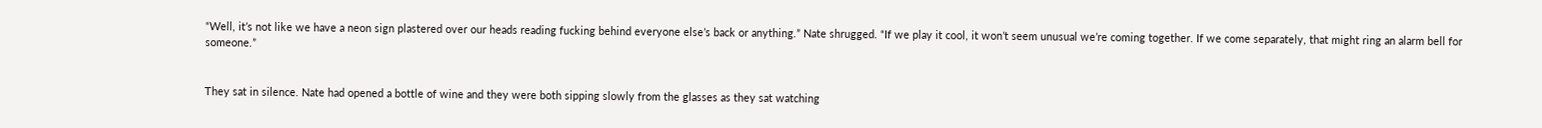“Well, it’s not like we have a neon sign plastered over our heads reading fucking behind everyone else’s back or anything.” Nate shrugged. “If we play it cool, it won’t seem unusual we’re coming together. If we come separately, that might ring an alarm bell for someone.”


They sat in silence. Nate had opened a bottle of wine and they were both sipping slowly from the glasses as they sat watching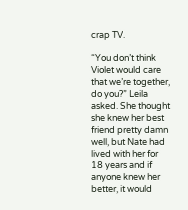crap TV.

“You don’t think Violet would care that we’re together, do you?” Leila asked. She thought she knew her best friend pretty damn well, but Nate had lived with her for 18 years and if anyone knew her better, it would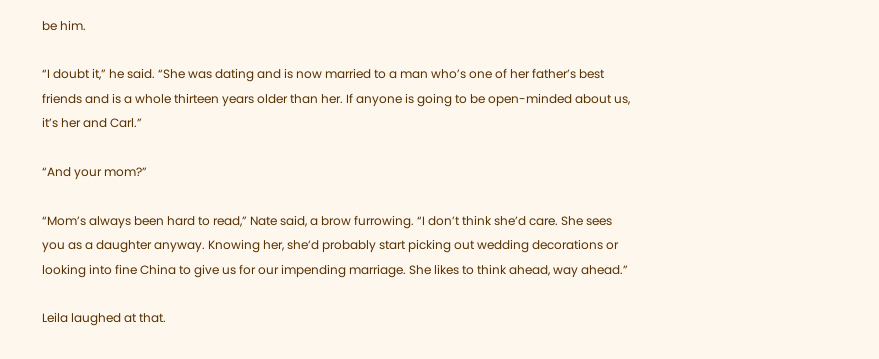be him.

“I doubt it,” he said. “She was dating and is now married to a man who’s one of her father’s best friends and is a whole thirteen years older than her. If anyone is going to be open-minded about us, it’s her and Carl.”

“And your mom?”

“Mom’s always been hard to read,” Nate said, a brow furrowing. “I don’t think she’d care. She sees you as a daughter anyway. Knowing her, she’d probably start picking out wedding decorations or looking into fine China to give us for our impending marriage. She likes to think ahead, way ahead.”

Leila laughed at that.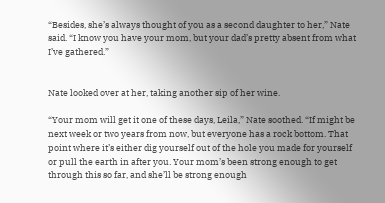“Besides, she’s always thought of you as a second daughter to her,” Nate said. “I know you have your mom, but your dad’s pretty absent from what I’ve gathered.”


Nate looked over at her, taking another sip of her wine.

“Your mom will get it one of these days, Leila,” Nate soothed. “If might be next week or two years from now, but everyone has a rock bottom. That point where it’s either dig yourself out of the hole you made for yourself or pull the earth in after you. Your mom’s been strong enough to get through this so far, and she’ll be strong enough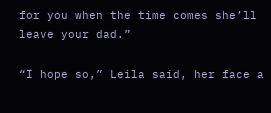for you when the time comes she’ll leave your dad.”

“I hope so,” Leila said, her face a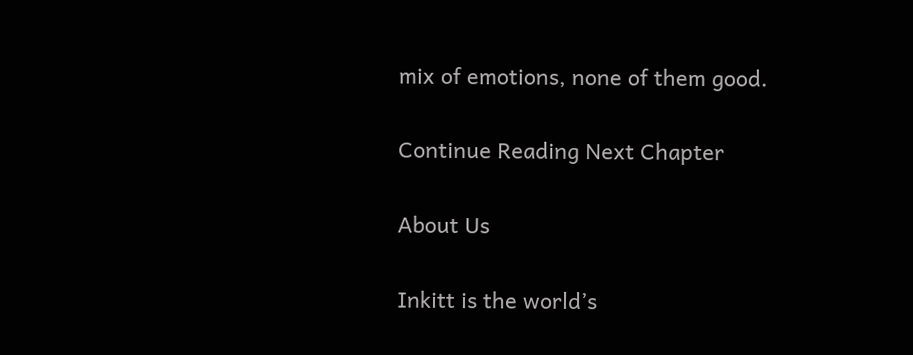mix of emotions, none of them good.

Continue Reading Next Chapter

About Us

Inkitt is the world’s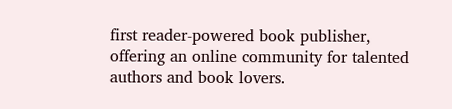first reader-powered book publisher, offering an online community for talented authors and book lovers.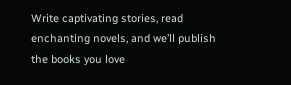Write captivating stories, read enchanting novels, and we’ll publish the books you love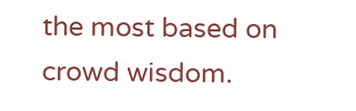the most based on crowd wisdom.